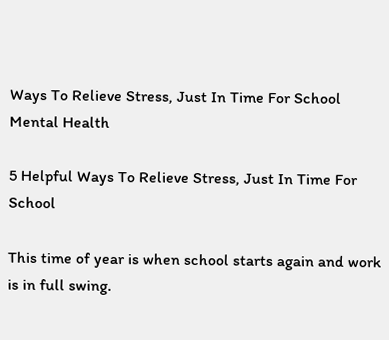Ways To Relieve Stress, Just In Time For School
Mental Health

5 Helpful Ways To Relieve Stress, Just In Time For School

This time of year is when school starts again and work is in full swing.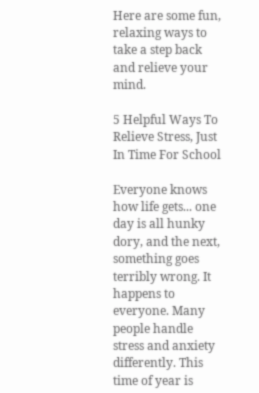Here are some fun, relaxing ways to take a step back and relieve your mind.

5 Helpful Ways To Relieve Stress, Just In Time For School

Everyone knows how life gets... one day is all hunky dory, and the next, something goes terribly wrong. It happens to everyone. Many people handle stress and anxiety differently. This time of year is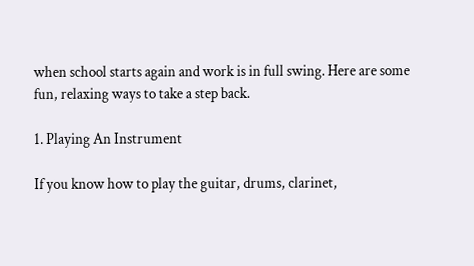when school starts again and work is in full swing. Here are some fun, relaxing ways to take a step back.

1. Playing An Instrument

If you know how to play the guitar, drums, clarinet,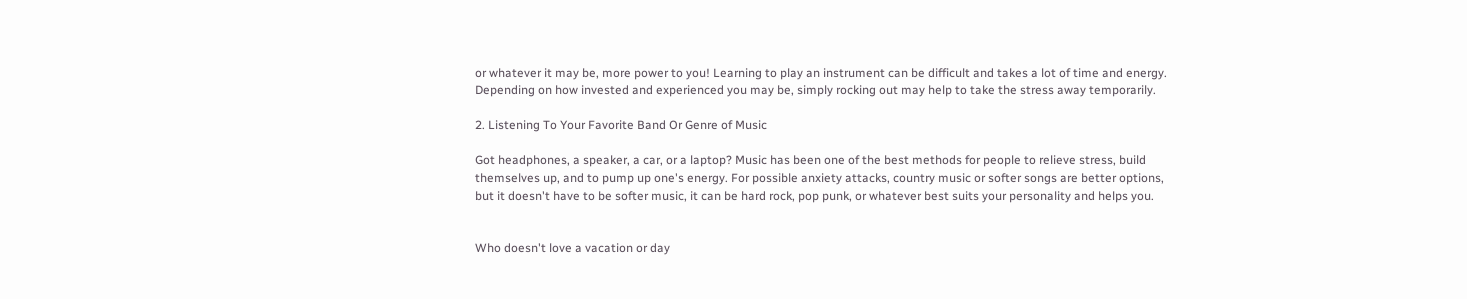or whatever it may be, more power to you! Learning to play an instrument can be difficult and takes a lot of time and energy. Depending on how invested and experienced you may be, simply rocking out may help to take the stress away temporarily.

2. Listening To Your Favorite Band Or Genre of Music

Got headphones, a speaker, a car, or a laptop? Music has been one of the best methods for people to relieve stress, build themselves up, and to pump up one's energy. For possible anxiety attacks, country music or softer songs are better options, but it doesn't have to be softer music, it can be hard rock, pop punk, or whatever best suits your personality and helps you.


Who doesn't love a vacation or day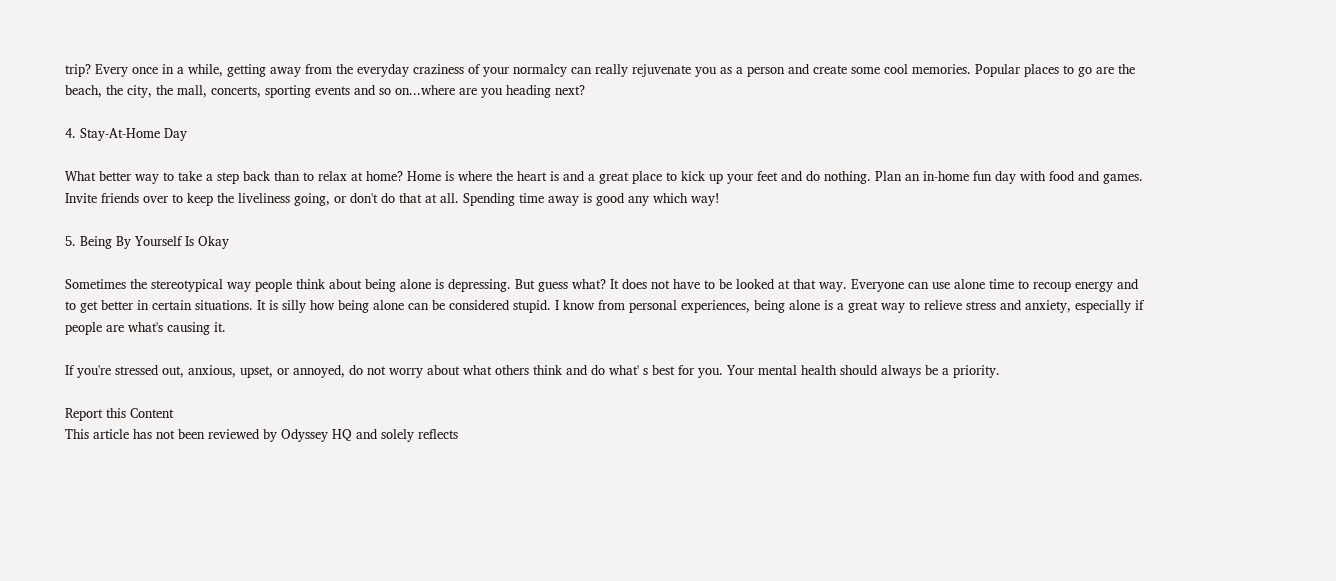trip? Every once in a while, getting away from the everyday craziness of your normalcy can really rejuvenate you as a person and create some cool memories. Popular places to go are the beach, the city, the mall, concerts, sporting events and so on...where are you heading next?

4. Stay-At-Home Day

What better way to take a step back than to relax at home? Home is where the heart is and a great place to kick up your feet and do nothing. Plan an in-home fun day with food and games. Invite friends over to keep the liveliness going, or don't do that at all. Spending time away is good any which way!

5. Being By Yourself Is Okay

Sometimes the stereotypical way people think about being alone is depressing. But guess what? It does not have to be looked at that way. Everyone can use alone time to recoup energy and to get better in certain situations. It is silly how being alone can be considered stupid. I know from personal experiences, being alone is a great way to relieve stress and anxiety, especially if people are what's causing it.

If you're stressed out, anxious, upset, or annoyed, do not worry about what others think and do what' s best for you. Your mental health should always be a priority.

Report this Content
This article has not been reviewed by Odyssey HQ and solely reflects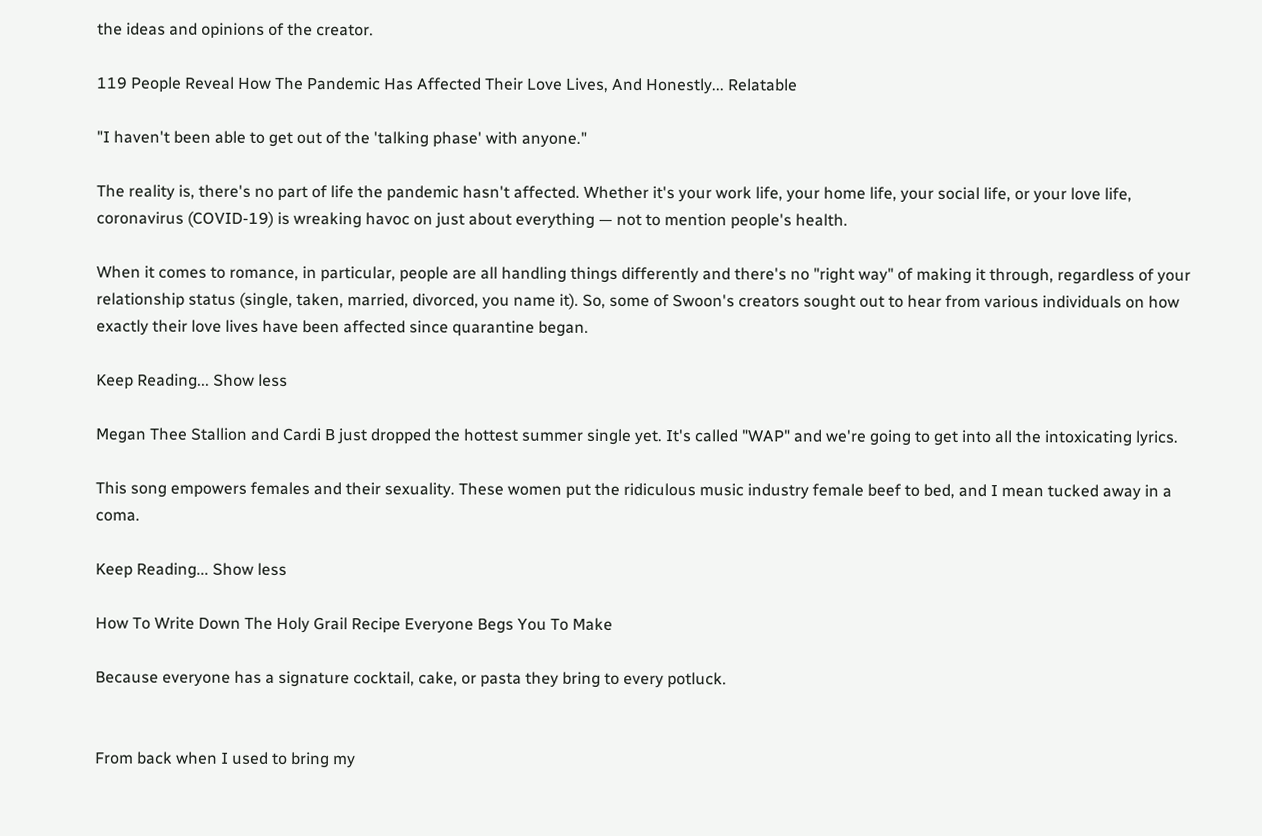the ideas and opinions of the creator.

119 People Reveal How The Pandemic Has Affected Their Love Lives, And Honestly... Relatable

"I haven't been able to get out of the 'talking phase' with anyone."

The reality is, there's no part of life the pandemic hasn't affected. Whether it's your work life, your home life, your social life, or your love life, coronavirus (COVID-19) is wreaking havoc on just about everything — not to mention people's health.

When it comes to romance, in particular, people are all handling things differently and there's no "right way" of making it through, regardless of your relationship status (single, taken, married, divorced, you name it). So, some of Swoon's creators sought out to hear from various individuals on how exactly their love lives have been affected since quarantine began.

Keep Reading... Show less

Megan Thee Stallion and Cardi B just dropped the hottest summer single yet. It's called "WAP" and we're going to get into all the intoxicating lyrics.

This song empowers females and their sexuality. These women put the ridiculous music industry female beef to bed, and I mean tucked away in a coma.

Keep Reading... Show less

How To Write Down The Holy Grail Recipe Everyone Begs You To Make

Because everyone has a signature cocktail, cake, or pasta they bring to every potluck.


From back when I used to bring my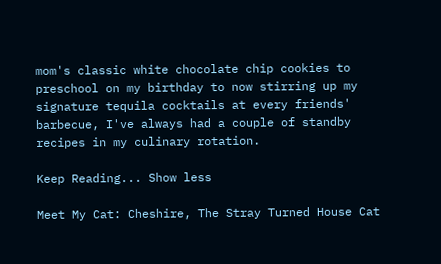mom's classic white chocolate chip cookies to preschool on my birthday to now stirring up my signature tequila cocktails at every friends' barbecue, I've always had a couple of standby recipes in my culinary rotation.

Keep Reading... Show less

Meet My Cat: Cheshire, The Stray Turned House Cat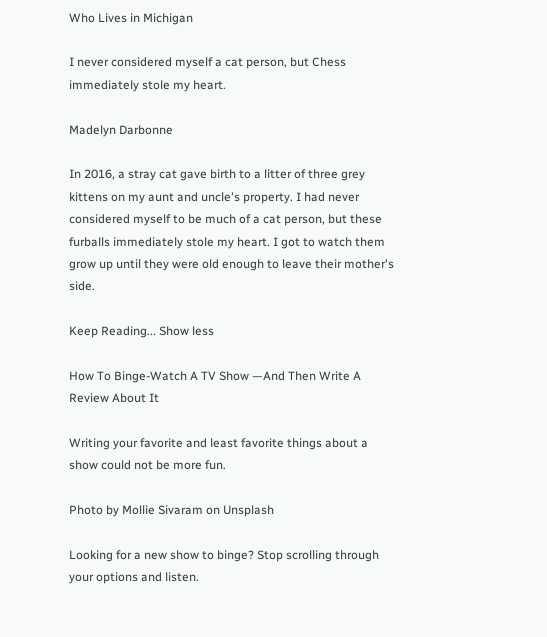Who Lives in Michigan

I never considered myself a cat person, but Chess immediately stole my heart.

Madelyn Darbonne

In 2016, a stray cat gave birth to a litter of three grey kittens on my aunt and uncle's property. I had never considered myself to be much of a cat person, but these furballs immediately stole my heart. I got to watch them grow up until they were old enough to leave their mother's side.

Keep Reading... Show less

How To Binge-Watch A TV Show —And Then Write A Review About It

Writing your favorite and least favorite things about a show could not be more fun.

Photo by Mollie Sivaram on Unsplash

Looking for a new show to binge? Stop scrolling through your options and listen.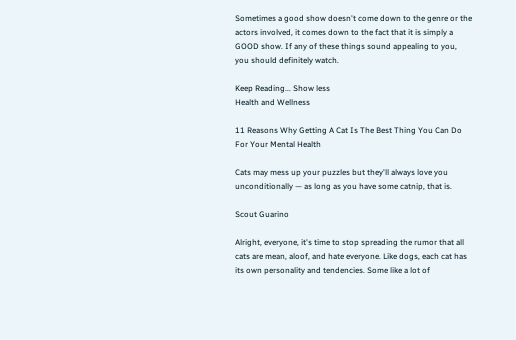Sometimes a good show doesn't come down to the genre or the actors involved, it comes down to the fact that it is simply a GOOD show. If any of these things sound appealing to you, you should definitely watch.

Keep Reading... Show less
Health and Wellness

11 Reasons Why Getting A Cat Is The Best Thing You Can Do For Your Mental Health

Cats may mess up your puzzles but they'll always love you unconditionally — as long as you have some catnip, that is.

Scout Guarino

Alright, everyone, it's time to stop spreading the rumor that all cats are mean, aloof, and hate everyone. Like dogs, each cat has its own personality and tendencies. Some like a lot of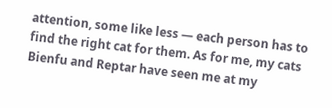attention, some like less — each person has to find the right cat for them. As for me, my cats Bienfu and Reptar have seen me at my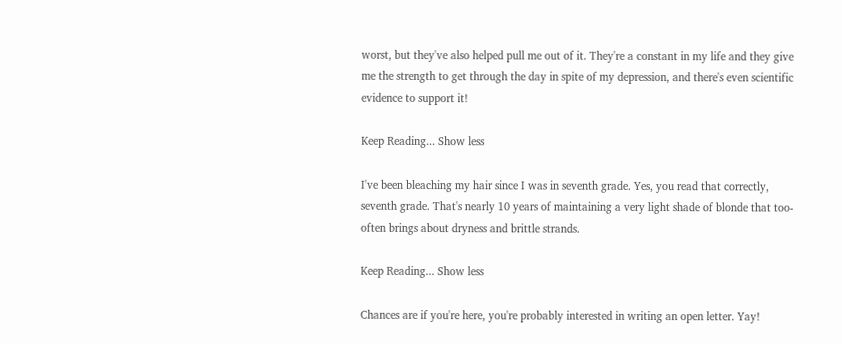worst, but they've also helped pull me out of it. They're a constant in my life and they give me the strength to get through the day in spite of my depression, and there's even scientific evidence to support it!

Keep Reading... Show less

I've been bleaching my hair since I was in seventh grade. Yes, you read that correctly, seventh grade. That's nearly 10 years of maintaining a very light shade of blonde that too-often brings about dryness and brittle strands.

Keep Reading... Show less

Chances are if you're here, you're probably interested in writing an open letter. Yay!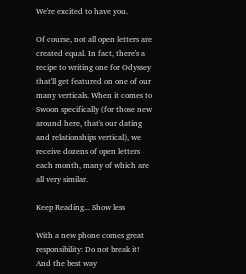We're excited to have you.

Of course, not all open letters are created equal. In fact, there's a recipe to writing one for Odyssey that'll get featured on one of our many verticals. When it comes to Swoon specifically (for those new around here, that's our dating and relationships vertical), we receive dozens of open letters each month, many of which are all very similar.

Keep Reading... Show less

With a new phone comes great responsibility: Do not break it! And the best way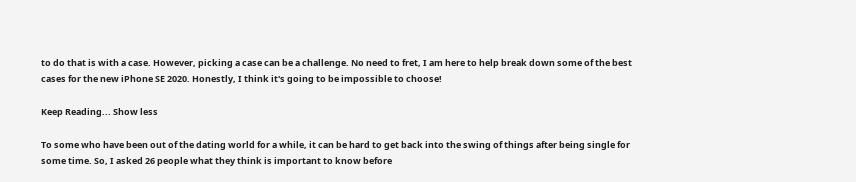to do that is with a case. However, picking a case can be a challenge. No need to fret, I am here to help break down some of the best cases for the new iPhone SE 2020. Honestly, I think it's going to be impossible to choose!

Keep Reading... Show less

To some who have been out of the dating world for a while, it can be hard to get back into the swing of things after being single for some time. So, I asked 26 people what they think is important to know before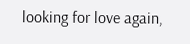looking for love again,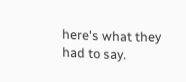here's what they had to say.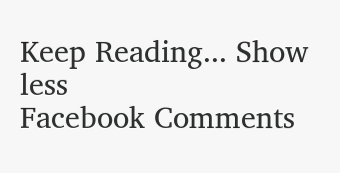Keep Reading... Show less
Facebook Comments